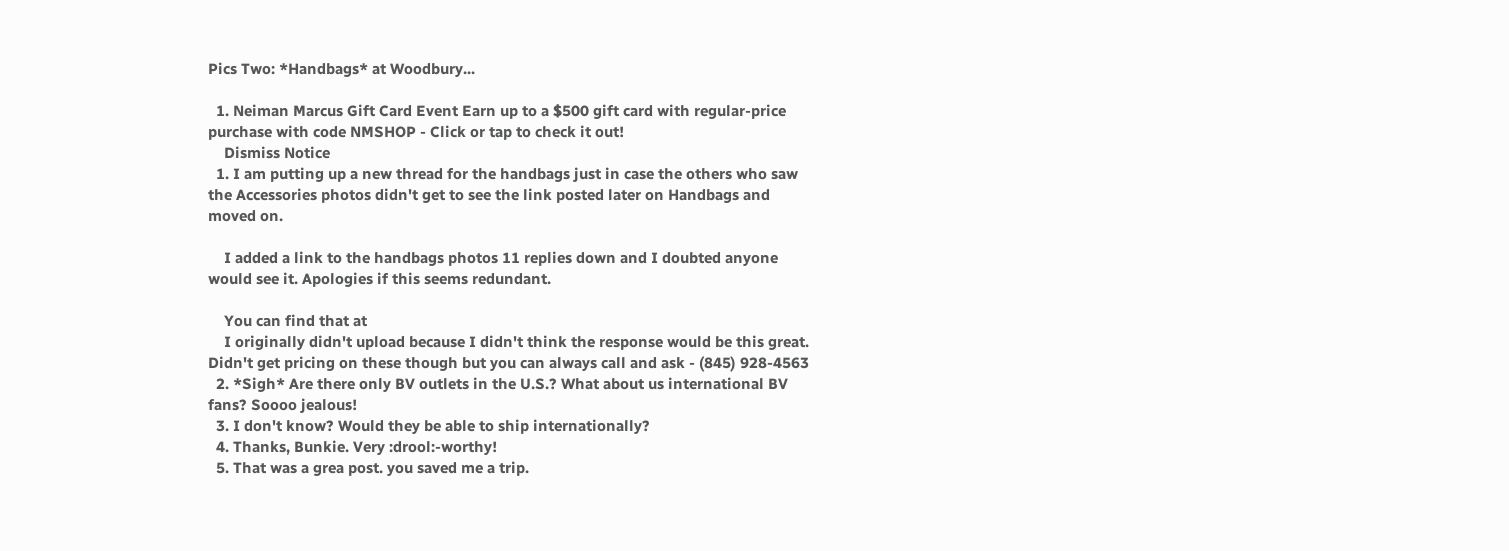Pics Two: *Handbags* at Woodbury...

  1. Neiman Marcus Gift Card Event Earn up to a $500 gift card with regular-price purchase with code NMSHOP - Click or tap to check it out!
    Dismiss Notice
  1. I am putting up a new thread for the handbags just in case the others who saw the Accessories photos didn't get to see the link posted later on Handbags and moved on.

    I added a link to the handbags photos 11 replies down and I doubted anyone would see it. Apologies if this seems redundant.

    You can find that at
    I originally didn't upload because I didn't think the response would be this great. Didn't get pricing on these though but you can always call and ask - (845) 928-4563
  2. *Sigh* Are there only BV outlets in the U.S.? What about us international BV fans? Soooo jealous!
  3. I don't know? Would they be able to ship internationally?
  4. Thanks, Bunkie. Very :drool:-worthy!
  5. That was a grea post. you saved me a trip.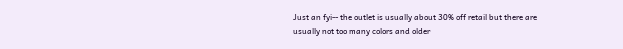Just an fyi-- the outlet is usually about 30% off retail but there are usually not too many colors and older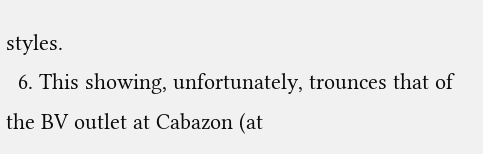styles.
  6. This showing, unfortunately, trounces that of the BV outlet at Cabazon (at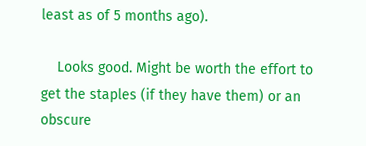least as of 5 months ago).

    Looks good. Might be worth the effort to get the staples (if they have them) or an obscure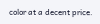color at a decent price.